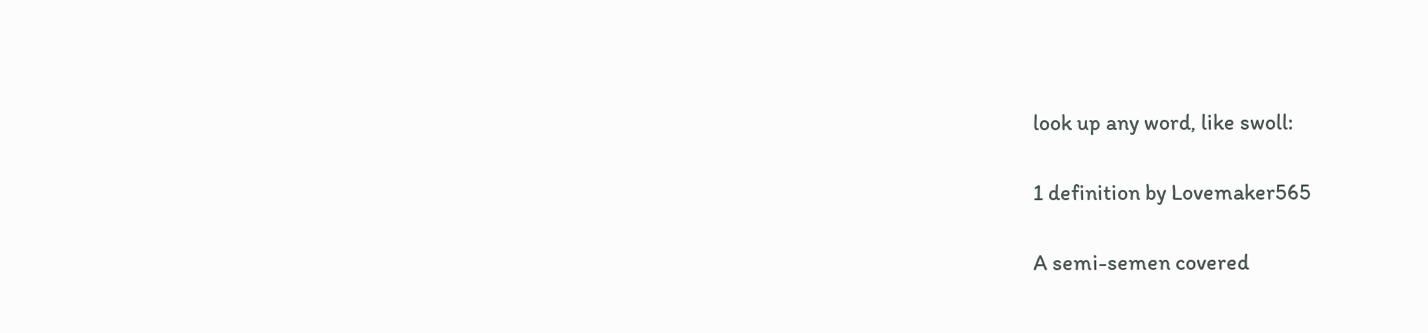look up any word, like swoll:

1 definition by Lovemaker565

A semi-semen covered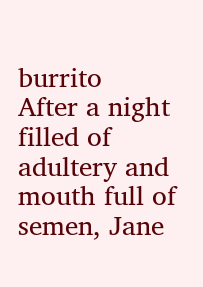burrito
After a night filled of adultery and mouth full of semen, Jane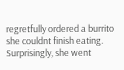regretfully ordered a burrito she couldnt finish eating. Surprisingly, she went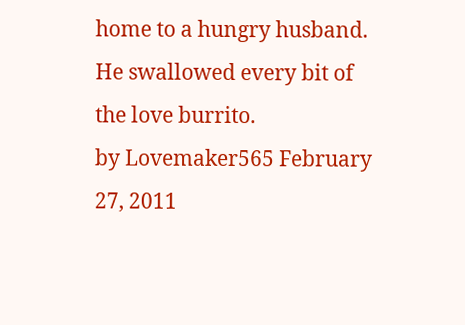home to a hungry husband. He swallowed every bit of the love burrito.
by Lovemaker565 February 27, 2011